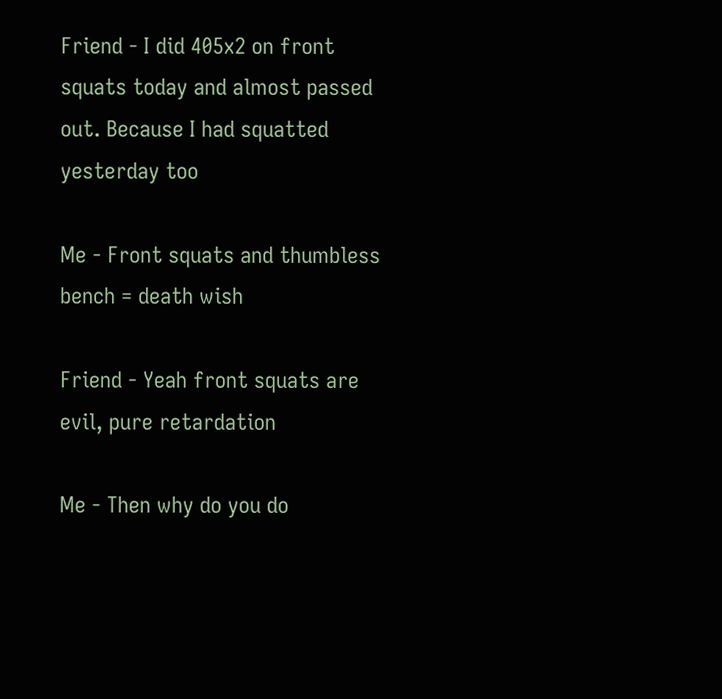Friend - I did 405x2 on front squats today and almost passed out. Because I had squatted yesterday too

Me - Front squats and thumbless bench = death wish

Friend - Yeah front squats are evil, pure retardation

Me - Then why do you do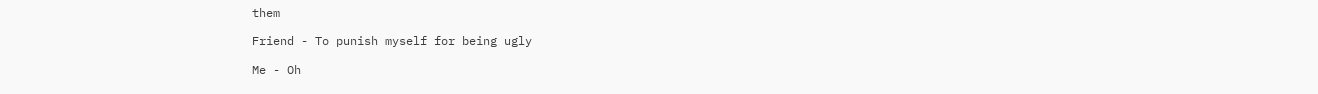them

Friend - To punish myself for being ugly

Me - Oh